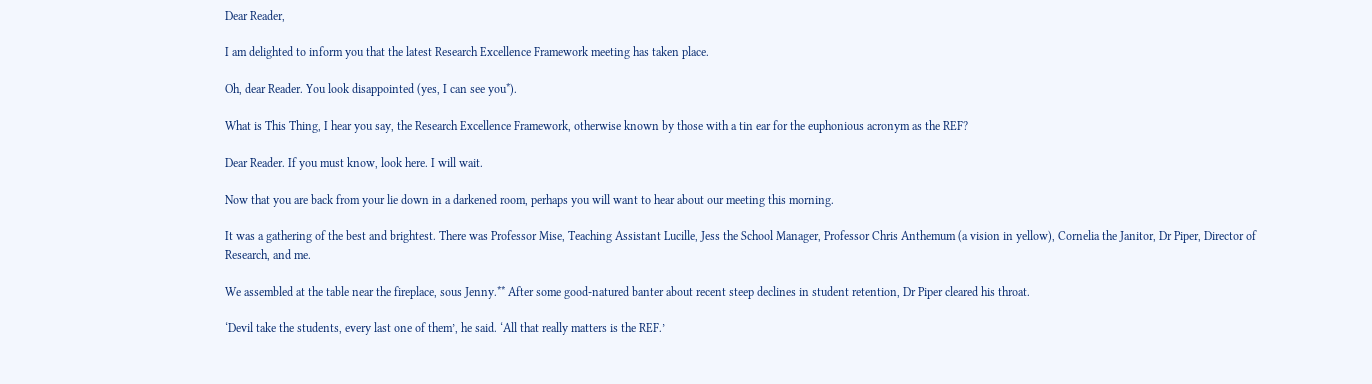Dear Reader,

I am delighted to inform you that the latest Research Excellence Framework meeting has taken place.

Oh, dear Reader. You look disappointed (yes, I can see you*).

What is This Thing, I hear you say, the Research Excellence Framework, otherwise known by those with a tin ear for the euphonious acronym as the REF?

Dear Reader. If you must know, look here. I will wait.

Now that you are back from your lie down in a darkened room, perhaps you will want to hear about our meeting this morning.

It was a gathering of the best and brightest. There was Professor Mise, Teaching Assistant Lucille, Jess the School Manager, Professor Chris Anthemum (a vision in yellow), Cornelia the Janitor, Dr Piper, Director of Research, and me.

We assembled at the table near the fireplace, sous Jenny.** After some good-natured banter about recent steep declines in student retention, Dr Piper cleared his throat.

‘Devil take the students, every last one of them’, he said. ‘All that really matters is the REF.’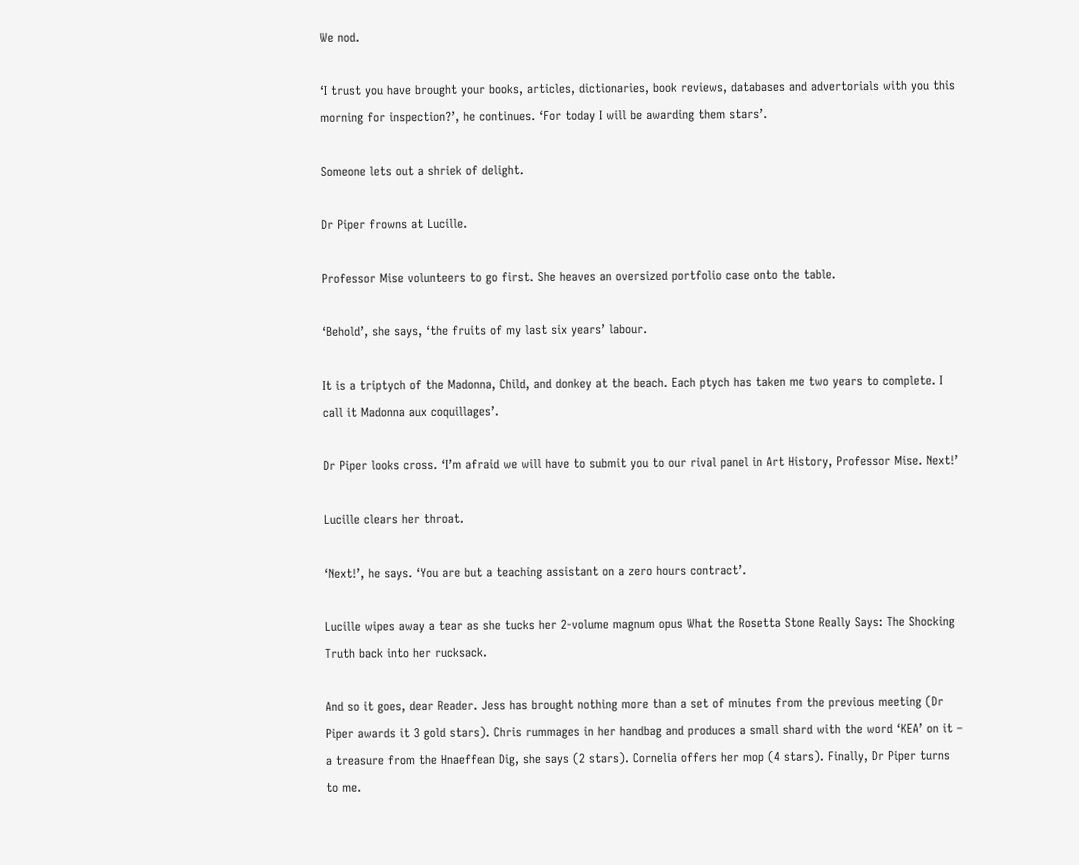We nod.

‘I trust you have brought your books, articles, dictionaries, book reviews, databases and advertorials with you this morning for inspection?’, he continues. ‘For today I will be awarding them stars’.

Someone lets out a shriek of delight.

Dr Piper frowns at Lucille.

Professor Mise volunteers to go first. She heaves an oversized portfolio case onto the table.

‘Behold’, she says, ‘the fruits of my last six years’ labour.

It is a triptych of the Madonna, Child, and donkey at the beach. Each ptych has taken me two years to complete. I call it Madonna aux coquillages’.

Dr Piper looks cross. ‘I’m afraid we will have to submit you to our rival panel in Art History, Professor Mise. Next!’

Lucille clears her throat.

‘Next!’, he says. ‘You are but a teaching assistant on a zero hours contract’.

Lucille wipes away a tear as she tucks her 2-volume magnum opus What the Rosetta Stone Really Says: The Shocking Truth back into her rucksack.

And so it goes, dear Reader. Jess has brought nothing more than a set of minutes from the previous meeting (Dr Piper awards it 3 gold stars). Chris rummages in her handbag and produces a small shard with the word ‘KEA’ on it – a treasure from the Hnaeffean Dig, she says (2 stars). Cornelia offers her mop (4 stars). Finally, Dr Piper turns to me.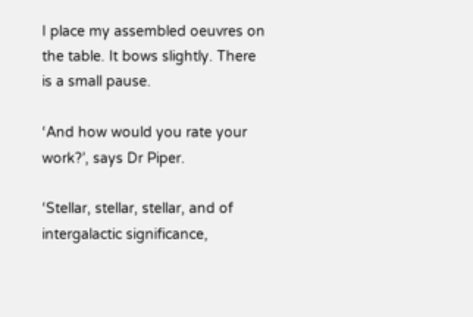I place my assembled oeuvres on the table. It bows slightly. There is a small pause.

‘And how would you rate your work?’, says Dr Piper.

‘Stellar, stellar, stellar, and of intergalactic significance,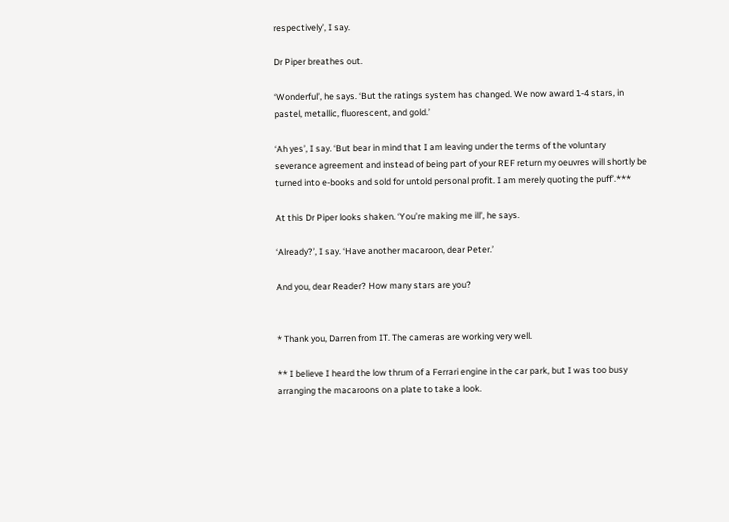respectively’, I say.

Dr Piper breathes out.

‘Wonderful’, he says. ‘But the ratings system has changed. We now award 1-4 stars, in pastel, metallic, fluorescent, and gold.’

‘Ah yes’, I say. ‘But bear in mind that I am leaving under the terms of the voluntary severance agreement and instead of being part of your REF return my oeuvres will shortly be turned into e-books and sold for untold personal profit. I am merely quoting the puff’.***

At this Dr Piper looks shaken. ‘You’re making me ill’, he says.

‘Already?’, I say. ‘Have another macaroon, dear Peter.’

And you, dear Reader? How many stars are you?


* Thank you, Darren from IT. The cameras are working very well.

** I believe I heard the low thrum of a Ferrari engine in the car park, but I was too busy arranging the macaroons on a plate to take a look.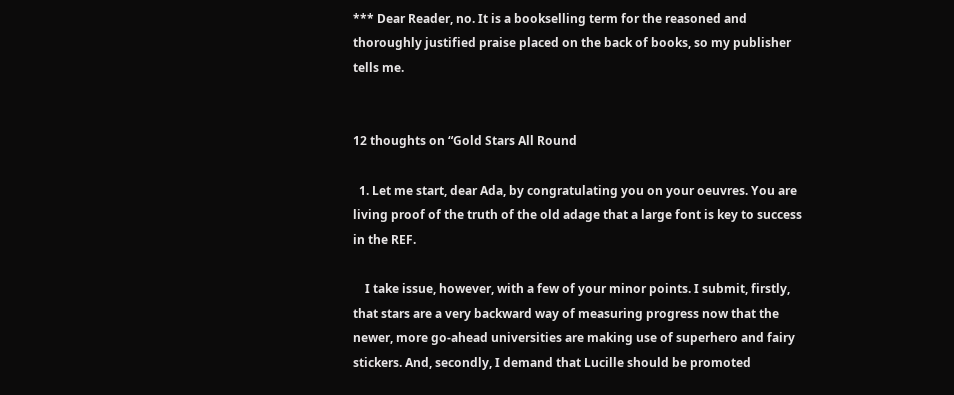*** Dear Reader, no. It is a bookselling term for the reasoned and thoroughly justified praise placed on the back of books, so my publisher tells me.


12 thoughts on “Gold Stars All Round

  1. Let me start, dear Ada, by congratulating you on your oeuvres. You are living proof of the truth of the old adage that a large font is key to success in the REF.

    I take issue, however, with a few of your minor points. I submit, firstly, that stars are a very backward way of measuring progress now that the newer, more go-ahead universities are making use of superhero and fairy stickers. And, secondly, I demand that Lucille should be promoted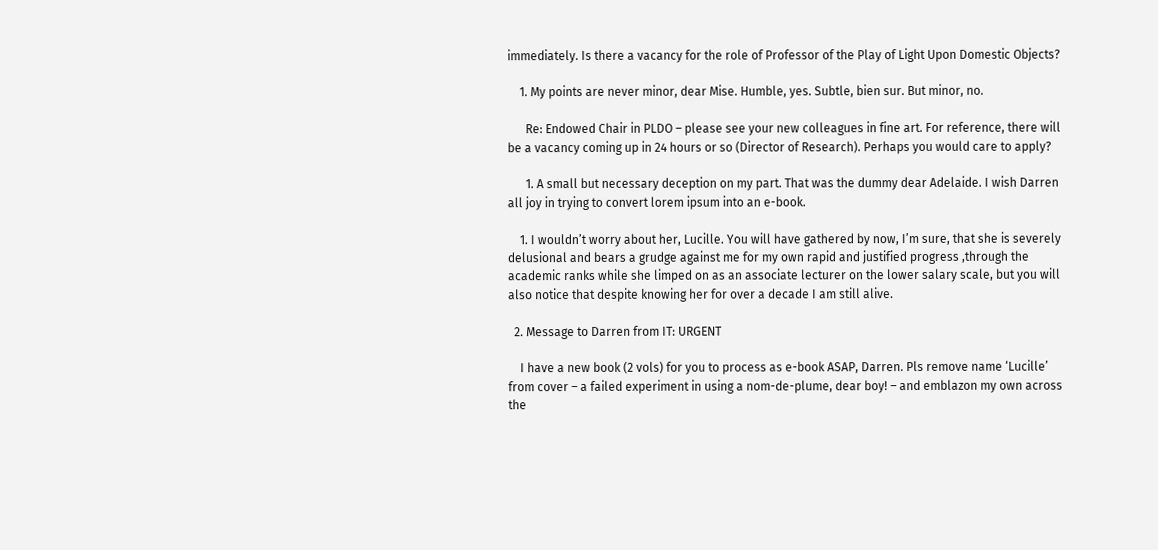immediately. Is there a vacancy for the role of Professor of the Play of Light Upon Domestic Objects?

    1. My points are never minor, dear Mise. Humble, yes. Subtle, bien sur. But minor, no.

      Re: Endowed Chair in PLDO – please see your new colleagues in fine art. For reference, there will be a vacancy coming up in 24 hours or so (Director of Research). Perhaps you would care to apply?

      1. A small but necessary deception on my part. That was the dummy dear Adelaide. I wish Darren all joy in trying to convert lorem ipsum into an e-book.

    1. I wouldn’t worry about her, Lucille. You will have gathered by now, I’m sure, that she is severely delusional and bears a grudge against me for my own rapid and justified progress ,through the academic ranks while she limped on as an associate lecturer on the lower salary scale, but you will also notice that despite knowing her for over a decade I am still alive.

  2. Message to Darren from IT: URGENT

    I have a new book (2 vols) for you to process as e-book ASAP, Darren. Pls remove name ‘Lucille’ from cover – a failed experiment in using a nom-de-plume, dear boy! – and emblazon my own across the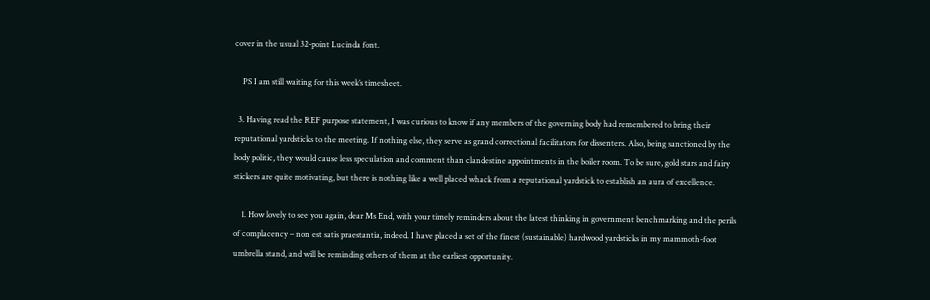cover in the usual 32-point Lucinda font.

    PS I am still waiting for this week’s timesheet.

  3. Having read the REF purpose statement, I was curious to know if any members of the governing body had remembered to bring their reputational yardsticks to the meeting. If nothing else, they serve as grand correctional facilitators for dissenters. Also, being sanctioned by the body politic, they would cause less speculation and comment than clandestine appointments in the boiler room. To be sure, gold stars and fairy stickers are quite motivating, but there is nothing like a well placed whack from a reputational yardstick to establish an aura of excellence.

    1. How lovely to see you again, dear Ms End, with your timely reminders about the latest thinking in government benchmarking and the perils of complacency – non est satis praestantia, indeed. I have placed a set of the finest (sustainable) hardwood yardsticks in my mammoth-foot umbrella stand, and will be reminding others of them at the earliest opportunity.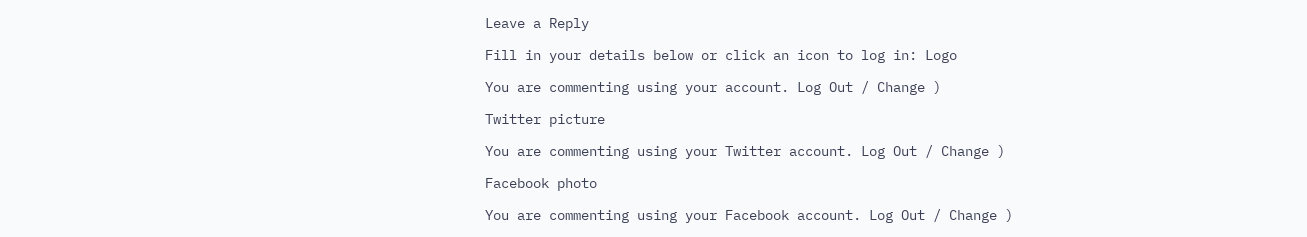Leave a Reply

Fill in your details below or click an icon to log in: Logo

You are commenting using your account. Log Out / Change )

Twitter picture

You are commenting using your Twitter account. Log Out / Change )

Facebook photo

You are commenting using your Facebook account. Log Out / Change )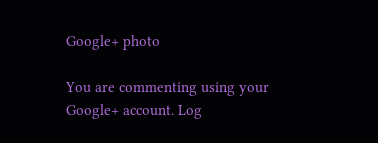Google+ photo

You are commenting using your Google+ account. Log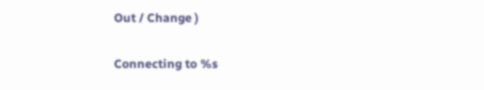Out / Change )

Connecting to %s